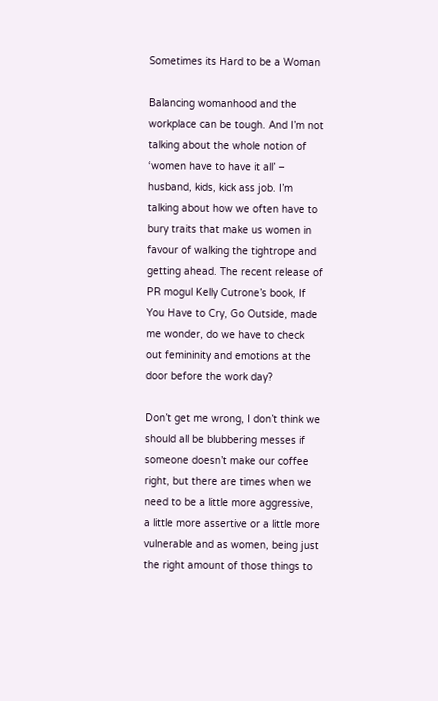Sometimes its Hard to be a Woman

Balancing womanhood and the workplace can be tough. And I’m not talking about the whole notion of ‘women have to have it all’ – husband, kids, kick ass job. I’m talking about how we often have to bury traits that make us women in favour of walking the tightrope and getting ahead. The recent release of PR mogul Kelly Cutrone’s book, If You Have to Cry, Go Outside, made me wonder, do we have to check out femininity and emotions at the door before the work day?

Don’t get me wrong, I don’t think we should all be blubbering messes if someone doesn’t make our coffee right, but there are times when we need to be a little more aggressive, a little more assertive or a little more vulnerable and as women, being just the right amount of those things to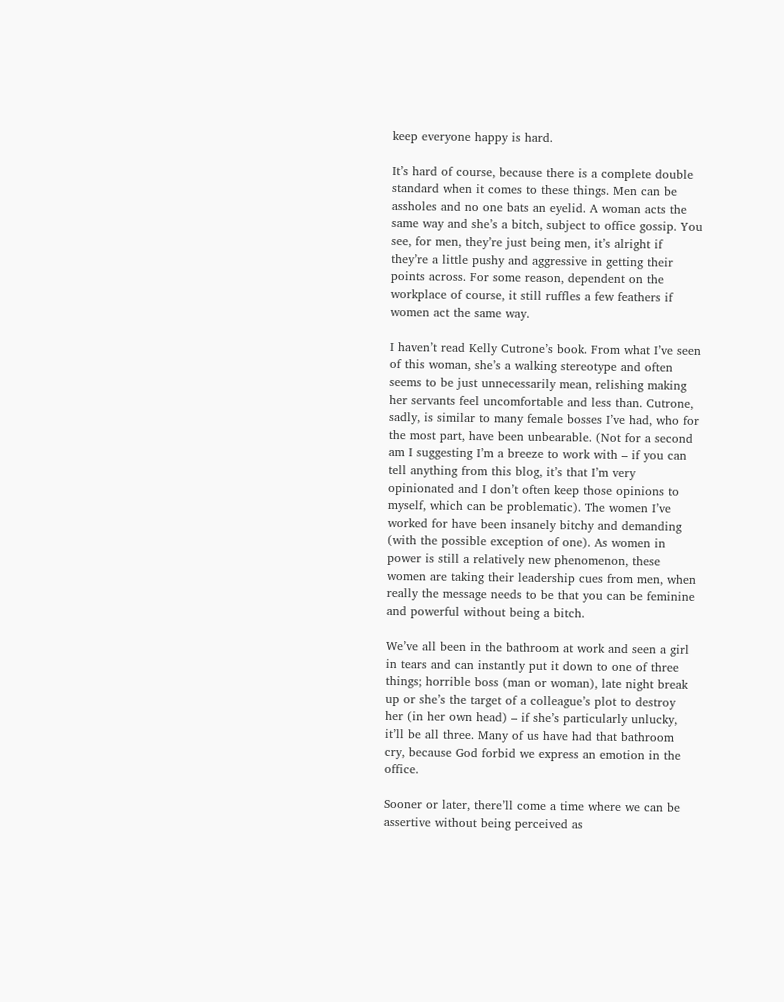keep everyone happy is hard.

It’s hard of course, because there is a complete double standard when it comes to these things. Men can be assholes and no one bats an eyelid. A woman acts the same way and she’s a bitch, subject to office gossip. You see, for men, they’re just being men, it’s alright if they’re a little pushy and aggressive in getting their points across. For some reason, dependent on the workplace of course, it still ruffles a few feathers if women act the same way.

I haven’t read Kelly Cutrone’s book. From what I’ve seen of this woman, she’s a walking stereotype and often seems to be just unnecessarily mean, relishing making her servants feel uncomfortable and less than. Cutrone, sadly, is similar to many female bosses I’ve had, who for the most part, have been unbearable. (Not for a second am I suggesting I’m a breeze to work with – if you can tell anything from this blog, it’s that I’m very opinionated and I don’t often keep those opinions to myself, which can be problematic). The women I’ve worked for have been insanely bitchy and demanding (with the possible exception of one). As women in power is still a relatively new phenomenon, these women are taking their leadership cues from men, when really the message needs to be that you can be feminine and powerful without being a bitch.

We’ve all been in the bathroom at work and seen a girl in tears and can instantly put it down to one of three things; horrible boss (man or woman), late night break up or she’s the target of a colleague’s plot to destroy her (in her own head) – if she’s particularly unlucky, it’ll be all three. Many of us have had that bathroom cry, because God forbid we express an emotion in the office.

Sooner or later, there’ll come a time where we can be assertive without being perceived as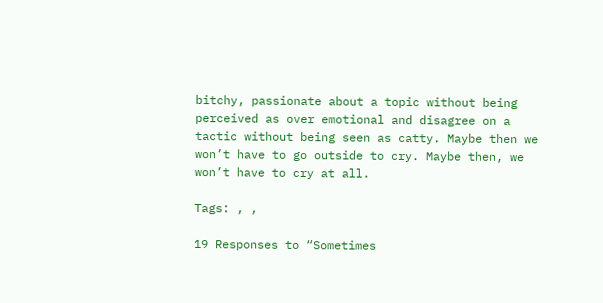bitchy, passionate about a topic without being perceived as over emotional and disagree on a tactic without being seen as catty. Maybe then we won’t have to go outside to cry. Maybe then, we won’t have to cry at all.

Tags: , ,

19 Responses to “Sometimes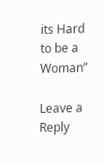its Hard to be a Woman”

Leave a Reply